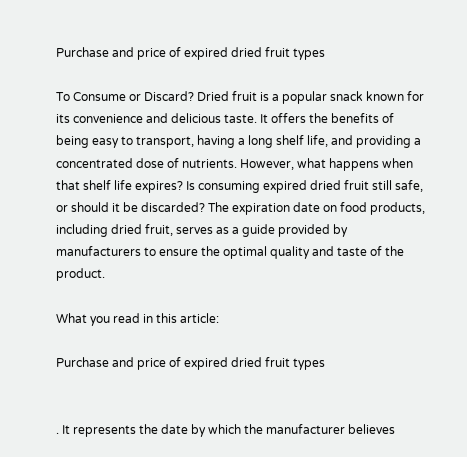Purchase and price of expired dried fruit types

To Consume or Discard? Dried fruit is a popular snack known for its convenience and delicious taste. It offers the benefits of being easy to transport, having a long shelf life, and providing a concentrated dose of nutrients. However, what happens when that shelf life expires? Is consuming expired dried fruit still safe, or should it be discarded? The expiration date on food products, including dried fruit, serves as a guide provided by manufacturers to ensure the optimal quality and taste of the product.

What you read in this article:

Purchase and price of expired dried fruit types


. It represents the date by which the manufacturer believes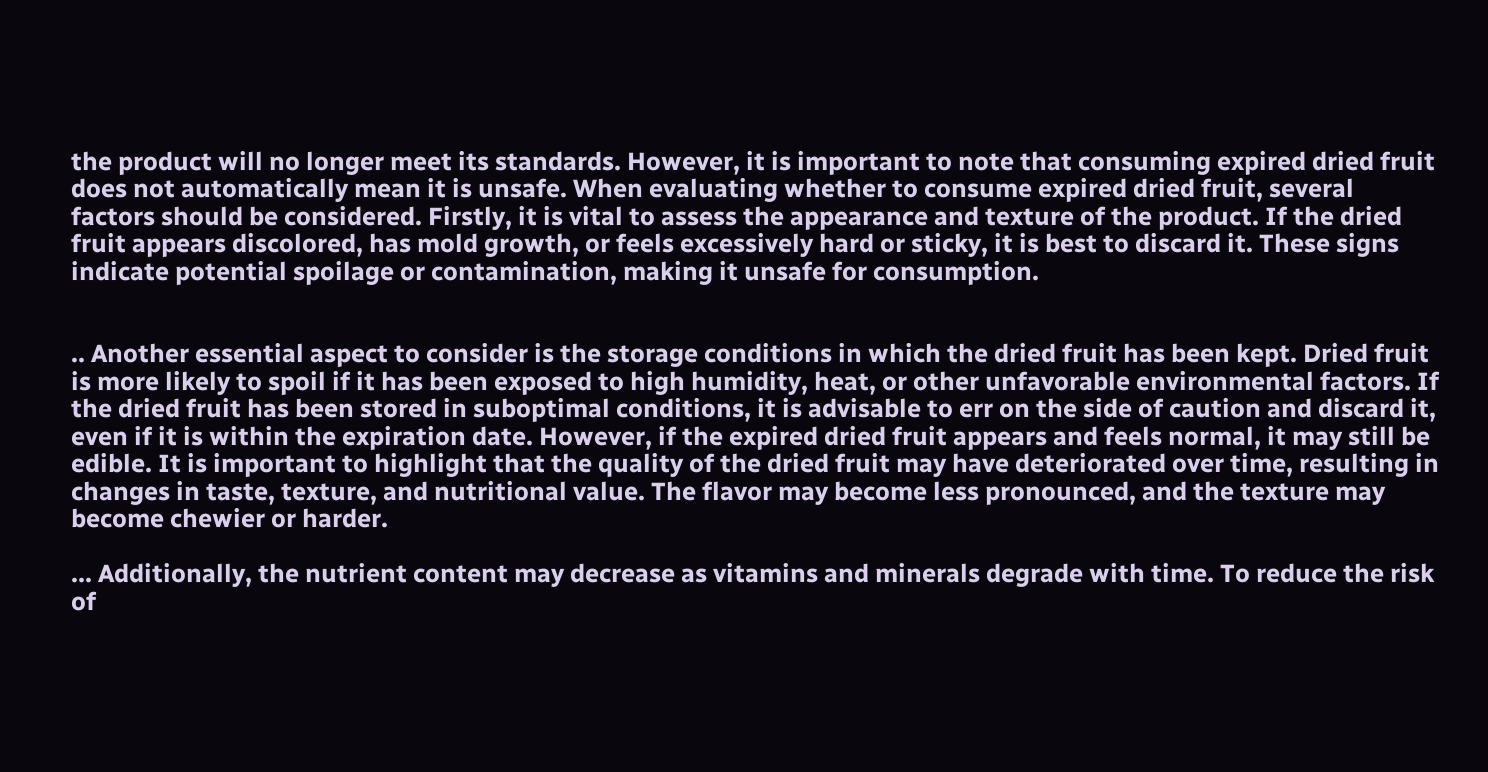the product will no longer meet its standards. However, it is important to note that consuming expired dried fruit does not automatically mean it is unsafe. When evaluating whether to consume expired dried fruit, several factors should be considered. Firstly, it is vital to assess the appearance and texture of the product. If the dried fruit appears discolored, has mold growth, or feels excessively hard or sticky, it is best to discard it. These signs indicate potential spoilage or contamination, making it unsafe for consumption.


.. Another essential aspect to consider is the storage conditions in which the dried fruit has been kept. Dried fruit is more likely to spoil if it has been exposed to high humidity, heat, or other unfavorable environmental factors. If the dried fruit has been stored in suboptimal conditions, it is advisable to err on the side of caution and discard it, even if it is within the expiration date. However, if the expired dried fruit appears and feels normal, it may still be edible. It is important to highlight that the quality of the dried fruit may have deteriorated over time, resulting in changes in taste, texture, and nutritional value. The flavor may become less pronounced, and the texture may become chewier or harder.

... Additionally, the nutrient content may decrease as vitamins and minerals degrade with time. To reduce the risk of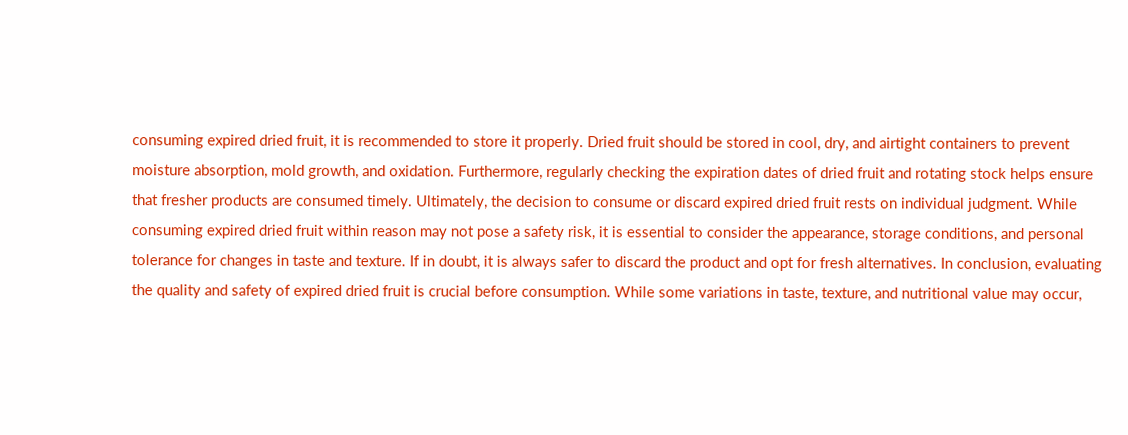consuming expired dried fruit, it is recommended to store it properly. Dried fruit should be stored in cool, dry, and airtight containers to prevent moisture absorption, mold growth, and oxidation. Furthermore, regularly checking the expiration dates of dried fruit and rotating stock helps ensure that fresher products are consumed timely. Ultimately, the decision to consume or discard expired dried fruit rests on individual judgment. While consuming expired dried fruit within reason may not pose a safety risk, it is essential to consider the appearance, storage conditions, and personal tolerance for changes in taste and texture. If in doubt, it is always safer to discard the product and opt for fresh alternatives. In conclusion, evaluating the quality and safety of expired dried fruit is crucial before consumption. While some variations in taste, texture, and nutritional value may occur,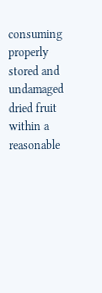consuming properly stored and undamaged dried fruit within a reasonable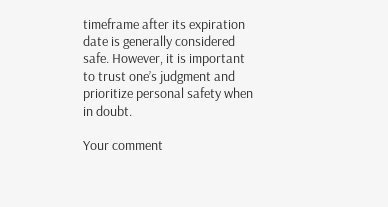timeframe after its expiration date is generally considered safe. However, it is important to trust one’s judgment and prioritize personal safety when in doubt.

Your comment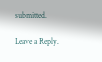submitted.

Leave a Reply.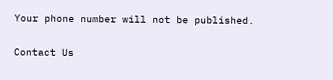Your phone number will not be published.

Contact Us